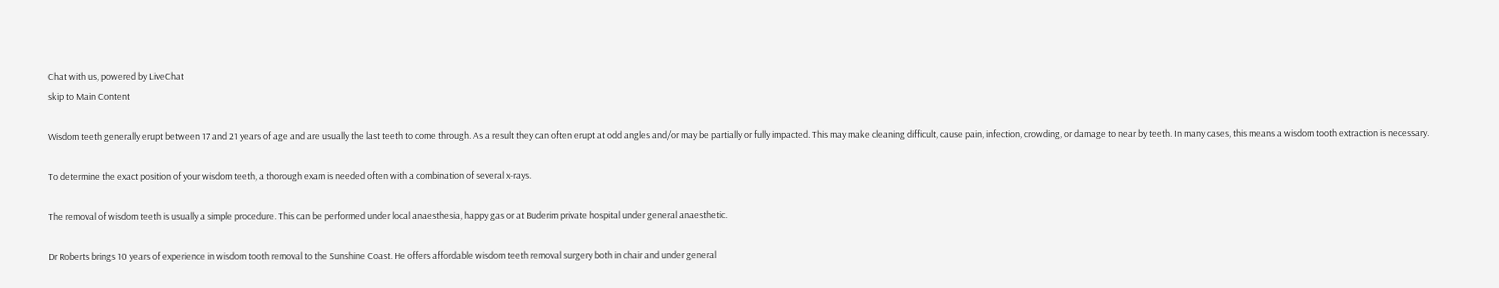Chat with us, powered by LiveChat
skip to Main Content

Wisdom teeth generally erupt between 17 and 21 years of age and are usually the last teeth to come through. As a result they can often erupt at odd angles and/or may be partially or fully impacted. This may make cleaning difficult, cause pain, infection, crowding, or damage to near by teeth. In many cases, this means a wisdom tooth extraction is necessary.

To determine the exact position of your wisdom teeth, a thorough exam is needed often with a combination of several x-rays.

The removal of wisdom teeth is usually a simple procedure. This can be performed under local anaesthesia, happy gas or at Buderim private hospital under general anaesthetic.

Dr Roberts brings 10 years of experience in wisdom tooth removal to the Sunshine Coast. He offers affordable wisdom teeth removal surgery both in chair and under general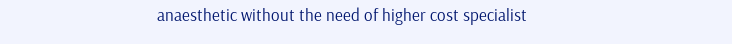anaesthetic without the need of higher cost specialist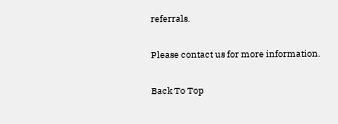referrals.

Please contact us for more information.

Back To Top